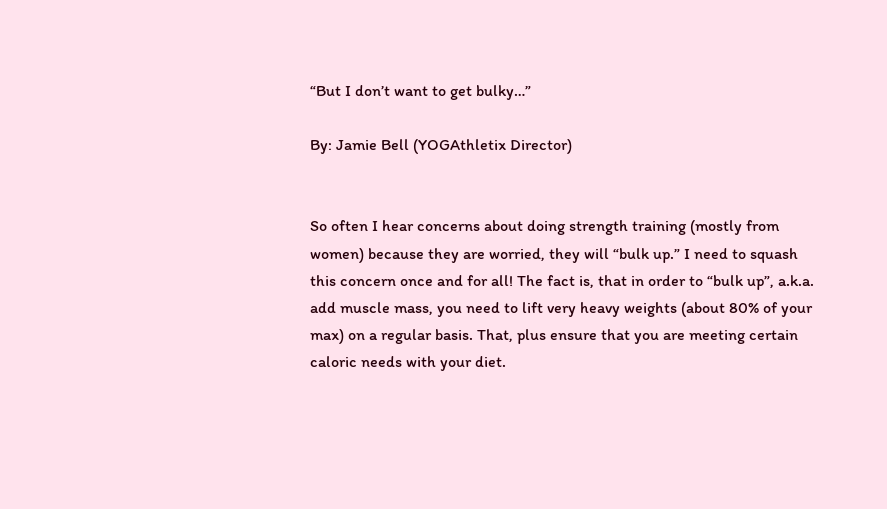“But I don’t want to get bulky…”

By: Jamie Bell (YOGAthletix Director)


So often I hear concerns about doing strength training (mostly from women) because they are worried, they will “bulk up.” I need to squash this concern once and for all! The fact is, that in order to “bulk up”, a.k.a. add muscle mass, you need to lift very heavy weights (about 80% of your max) on a regular basis. That, plus ensure that you are meeting certain caloric needs with your diet.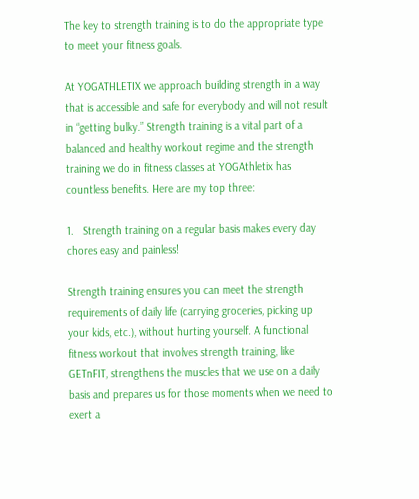The key to strength training is to do the appropriate type to meet your fitness goals.

At YOGATHLETIX we approach building strength in a way that is accessible and safe for everybody and will not result in “getting bulky.” Strength training is a vital part of a balanced and healthy workout regime and the strength training we do in fitness classes at YOGAthletix has countless benefits. Here are my top three:

1.   Strength training on a regular basis makes every day chores easy and painless!

Strength training ensures you can meet the strength requirements of daily life (carrying groceries, picking up your kids, etc.), without hurting yourself. A functional fitness workout that involves strength training, like GETnFIT, strengthens the muscles that we use on a daily basis and prepares us for those moments when we need to exert a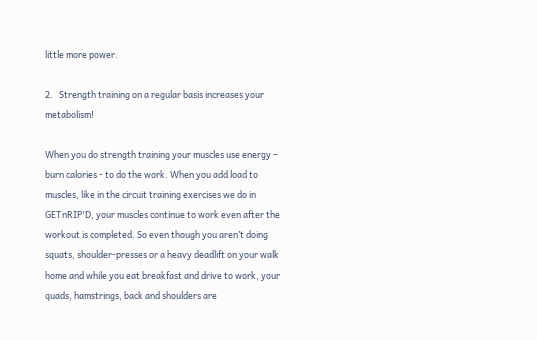little more power.

2.   Strength training on a regular basis increases your metabolism!

When you do strength training your muscles use energy – burn calories - to do the work. When you add load to muscles, like in the circuit training exercises we do in GETnRIP'D, your muscles continue to work even after the workout is completed. So even though you aren’t doing squats, shoulder-presses or a heavy deadlift on your walk home and while you eat breakfast and drive to work, your quads, hamstrings, back and shoulders are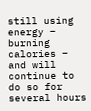still using energy – burning calories – and will continue to do so for several hours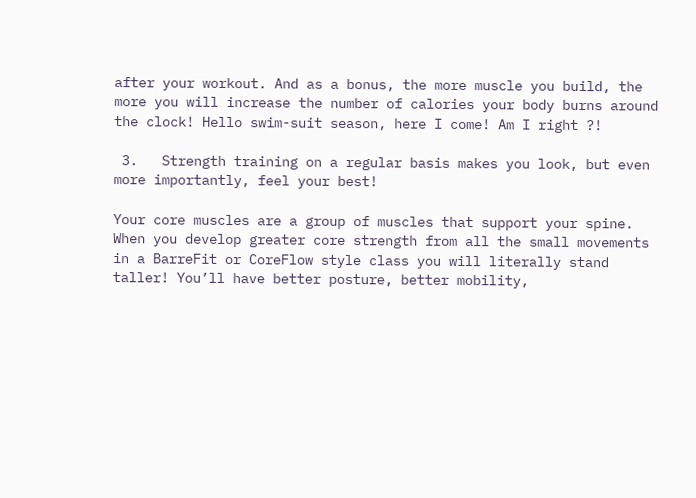after your workout. And as a bonus, the more muscle you build, the more you will increase the number of calories your body burns around the clock! Hello swim-suit season, here I come! Am I right ?!

 3.   Strength training on a regular basis makes you look, but even more importantly, feel your best!

Your core muscles are a group of muscles that support your spine. When you develop greater core strength from all the small movements in a BarreFit or CoreFlow style class you will literally stand taller! You’ll have better posture, better mobility,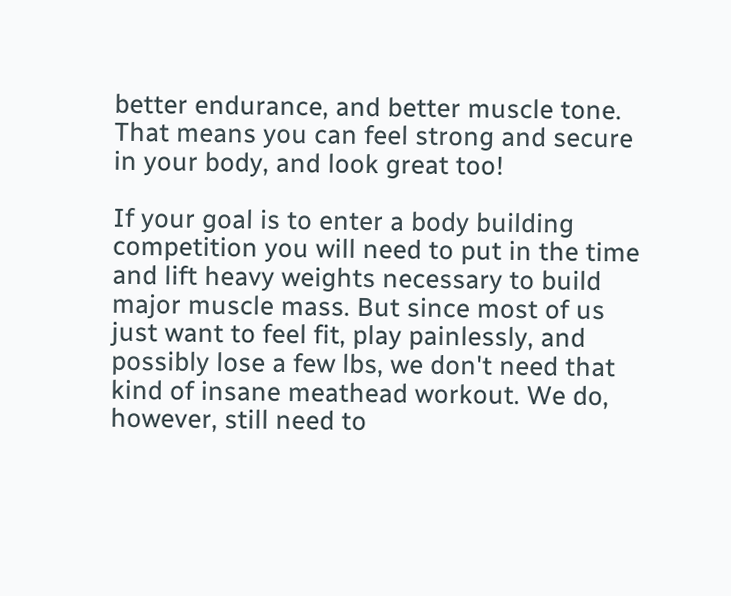better endurance, and better muscle tone. That means you can feel strong and secure in your body, and look great too!

If your goal is to enter a body building competition you will need to put in the time and lift heavy weights necessary to build major muscle mass. But since most of us just want to feel fit, play painlessly, and possibly lose a few lbs, we don't need that kind of insane meathead workout. We do, however, still need to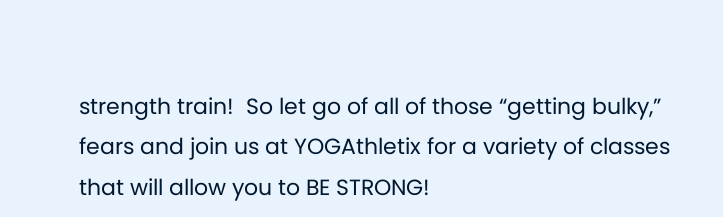strength train!  So let go of all of those “getting bulky,” fears and join us at YOGAthletix for a variety of classes that will allow you to BE STRONG!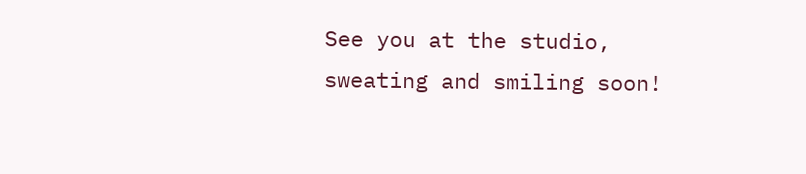See you at the studio, sweating and smiling soon!